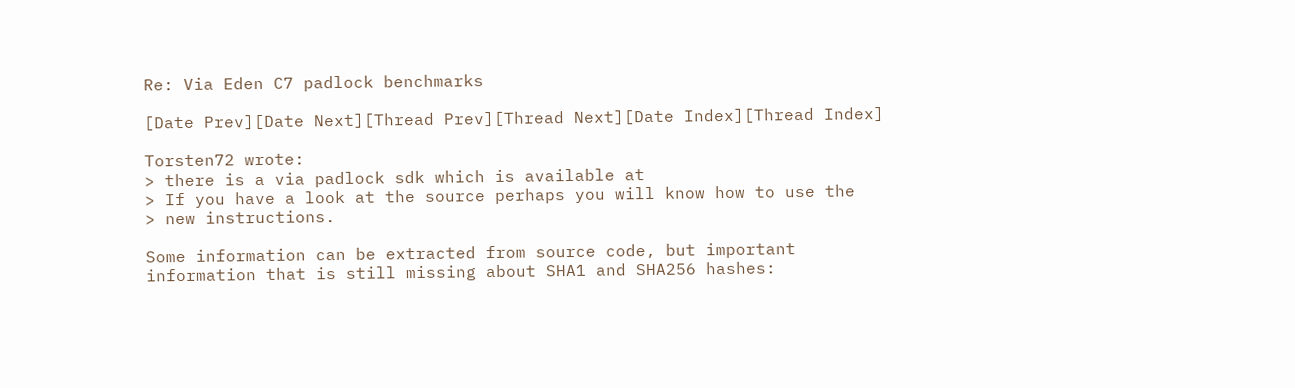Re: Via Eden C7 padlock benchmarks

[Date Prev][Date Next][Thread Prev][Thread Next][Date Index][Thread Index]

Torsten72 wrote:
> there is a via padlock sdk which is available at
> If you have a look at the source perhaps you will know how to use the
> new instructions.

Some information can be extracted from source code, but important
information that is still missing about SHA1 and SHA256 hashes: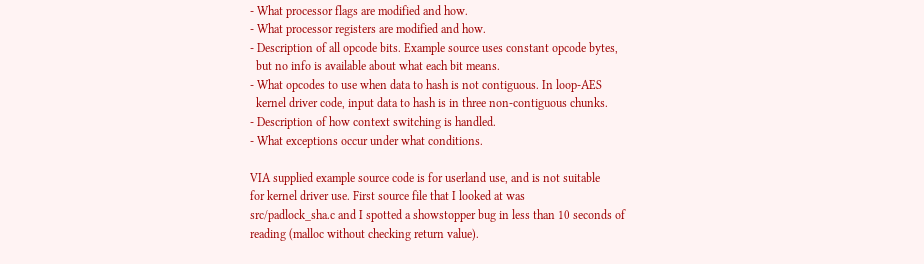- What processor flags are modified and how.
- What processor registers are modified and how.
- Description of all opcode bits. Example source uses constant opcode bytes,
  but no info is available about what each bit means.
- What opcodes to use when data to hash is not contiguous. In loop-AES
  kernel driver code, input data to hash is in three non-contiguous chunks.
- Description of how context switching is handled.
- What exceptions occur under what conditions.

VIA supplied example source code is for userland use, and is not suitable
for kernel driver use. First source file that I looked at was
src/padlock_sha.c and I spotted a showstopper bug in less than 10 seconds of
reading (malloc without checking return value).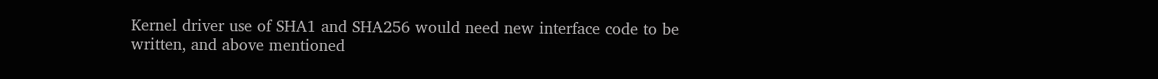Kernel driver use of SHA1 and SHA256 would need new interface code to be
written, and above mentioned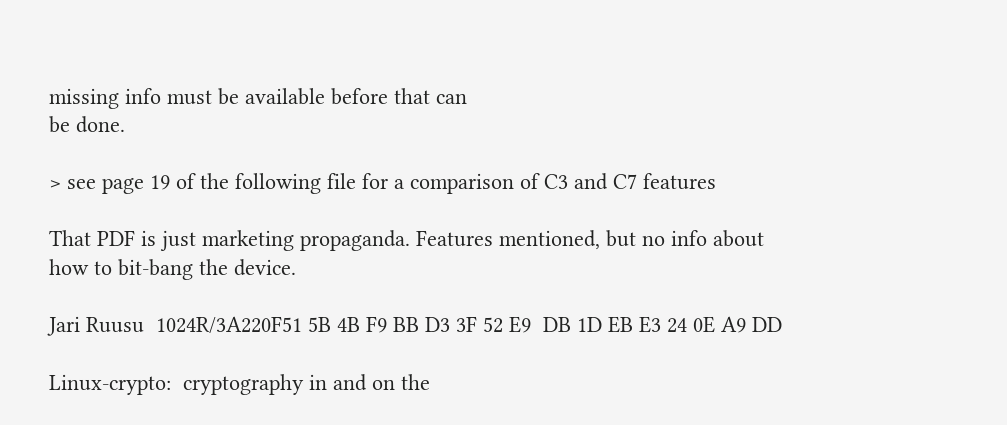missing info must be available before that can
be done.

> see page 19 of the following file for a comparison of C3 and C7 features

That PDF is just marketing propaganda. Features mentioned, but no info about
how to bit-bang the device.

Jari Ruusu  1024R/3A220F51 5B 4B F9 BB D3 3F 52 E9  DB 1D EB E3 24 0E A9 DD

Linux-crypto:  cryptography in and on the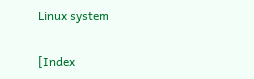Linux system

[Index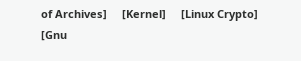of Archives]     [Kernel]     [Linux Crypto]     [Gnu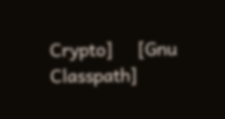Crypto]     [Gnu Classpath]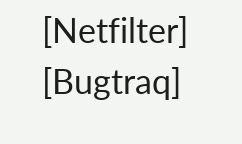[Netfilter]     [Bugtraq]